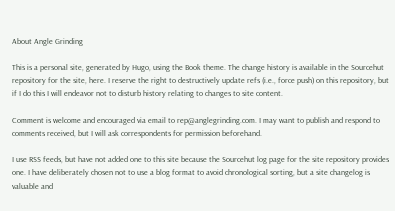About Angle Grinding

This is a personal site, generated by Hugo, using the Book theme. The change history is available in the Sourcehut repository for the site, here. I reserve the right to destructively update refs (i.e., force push) on this repository, but if I do this I will endeavor not to disturb history relating to changes to site content.

Comment is welcome and encouraged via email to rep@anglegrinding.com. I may want to publish and respond to comments received, but I will ask correspondents for permission beforehand.

I use RSS feeds, but have not added one to this site because the Sourcehut log page for the site repository provides one. I have deliberately chosen not to use a blog format to avoid chronological sorting, but a site changelog is valuable and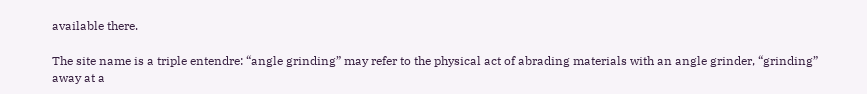available there.

The site name is a triple entendre: “angle grinding” may refer to the physical act of abrading materials with an angle grinder, “grinding” away at a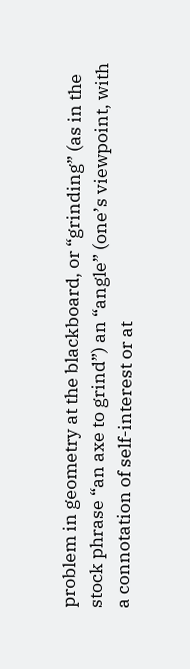problem in geometry at the blackboard, or “grinding” (as in the stock phrase “an axe to grind”) an “angle” (one’s viewpoint, with a connotation of self-interest or at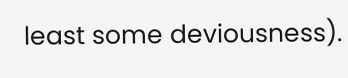least some deviousness).